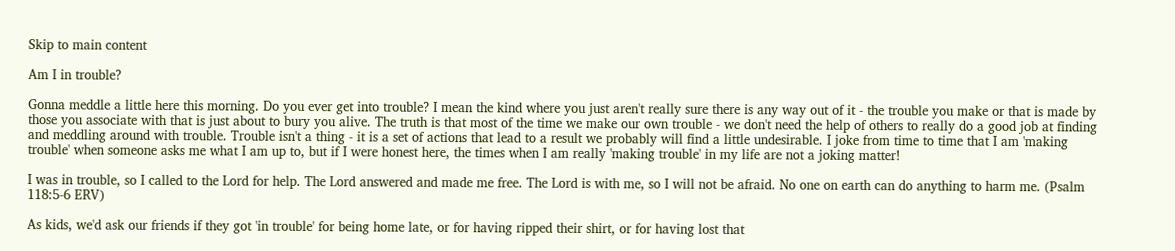Skip to main content

Am I in trouble?

Gonna meddle a little here this morning. Do you ever get into trouble? I mean the kind where you just aren't really sure there is any way out of it - the trouble you make or that is made by those you associate with that is just about to bury you alive. The truth is that most of the time we make our own trouble - we don't need the help of others to really do a good job at finding and meddling around with trouble. Trouble isn't a thing - it is a set of actions that lead to a result we probably will find a little undesirable. I joke from time to time that I am 'making trouble' when someone asks me what I am up to, but if I were honest here, the times when I am really 'making trouble' in my life are not a joking matter!

I was in trouble, so I called to the Lord for help. The Lord answered and made me free. The Lord is with me, so I will not be afraid. No one on earth can do anything to harm me. (Psalm 118:5-6 ERV)

As kids, we'd ask our friends if they got 'in trouble' for being home late, or for having ripped their shirt, or for having lost that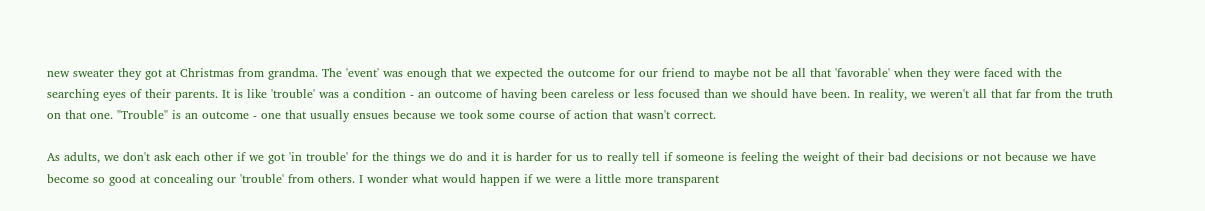new sweater they got at Christmas from grandma. The 'event' was enough that we expected the outcome for our friend to maybe not be all that 'favorable' when they were faced with the searching eyes of their parents. It is like 'trouble' was a condition - an outcome of having been careless or less focused than we should have been. In reality, we weren't all that far from the truth on that one. "Trouble" is an outcome - one that usually ensues because we took some course of action that wasn't correct.

As adults, we don't ask each other if we got 'in trouble' for the things we do and it is harder for us to really tell if someone is feeling the weight of their bad decisions or not because we have become so good at concealing our 'trouble' from others. I wonder what would happen if we were a little more transparent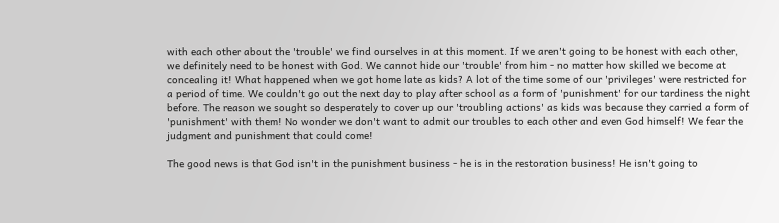with each other about the 'trouble' we find ourselves in at this moment. If we aren't going to be honest with each other, we definitely need to be honest with God. We cannot hide our 'trouble' from him - no matter how skilled we become at concealing it! What happened when we got home late as kids? A lot of the time some of our 'privileges' were restricted for a period of time. We couldn't go out the next day to play after school as a form of 'punishment' for our tardiness the night before. The reason we sought so desperately to cover up our 'troubling actions' as kids was because they carried a form of 'punishment' with them! No wonder we don't want to admit our troubles to each other and even God himself! We fear the judgment and punishment that could come!

The good news is that God isn't in the punishment business - he is in the restoration business! He isn't going to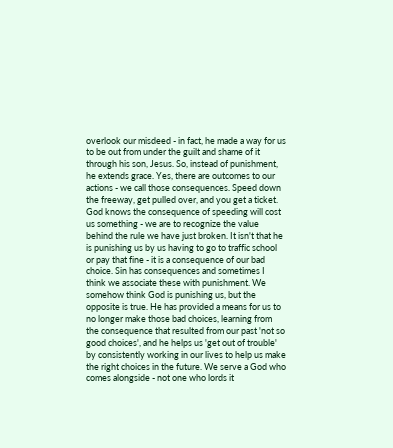overlook our misdeed - in fact, he made a way for us to be out from under the guilt and shame of it through his son, Jesus. So, instead of punishment, he extends grace. Yes, there are outcomes to our actions - we call those consequences. Speed down the freeway, get pulled over, and you get a ticket. God knows the consequence of speeding will cost us something - we are to recognize the value behind the rule we have just broken. It isn't that he is punishing us by us having to go to traffic school or pay that fine - it is a consequence of our bad choice. Sin has consequences and sometimes I think we associate these with punishment. We somehow think God is punishing us, but the opposite is true. He has provided a means for us to no longer make those bad choices, learning from the consequence that resulted from our past 'not so good choices', and he helps us 'get out of trouble' by consistently working in our lives to help us make the right choices in the future. We serve a God who comes alongside - not one who lords it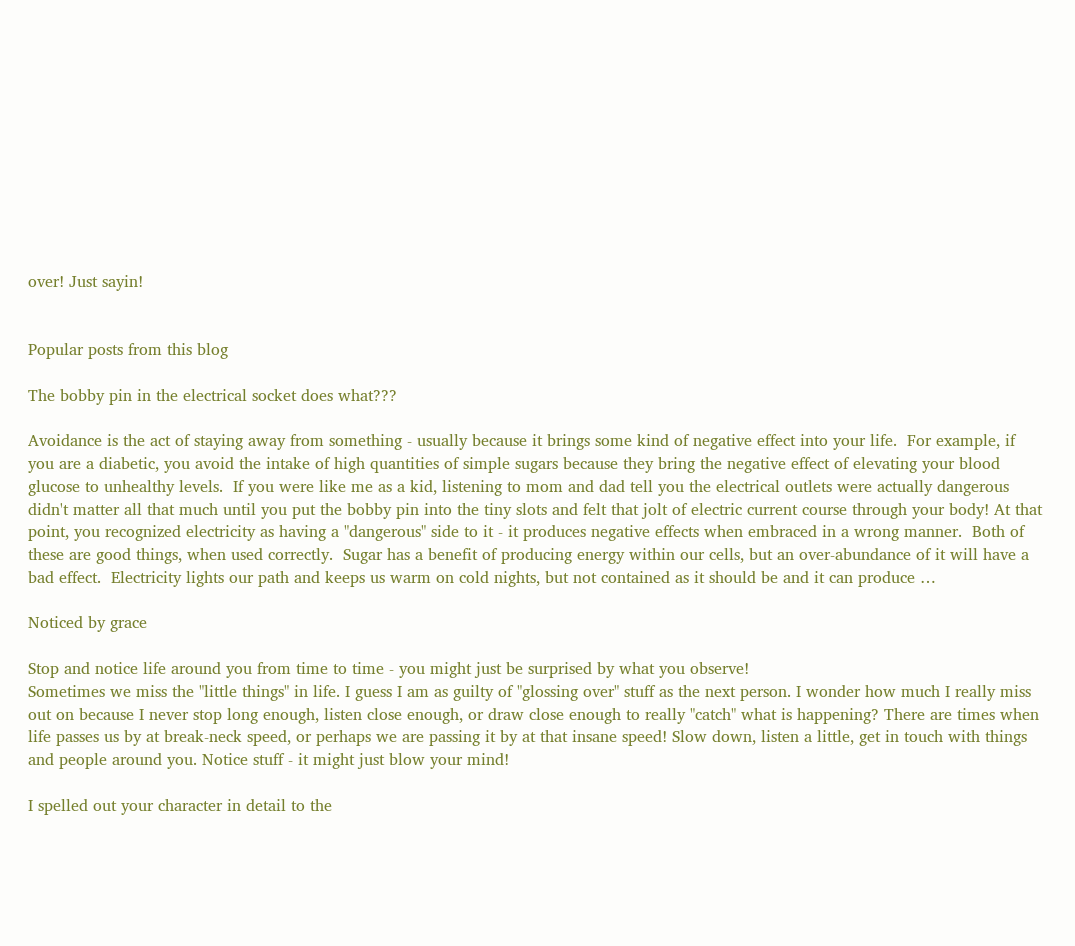over! Just sayin!


Popular posts from this blog

The bobby pin in the electrical socket does what???

Avoidance is the act of staying away from something - usually because it brings some kind of negative effect into your life.  For example, if you are a diabetic, you avoid the intake of high quantities of simple sugars because they bring the negative effect of elevating your blood glucose to unhealthy levels.  If you were like me as a kid, listening to mom and dad tell you the electrical outlets were actually dangerous didn't matter all that much until you put the bobby pin into the tiny slots and felt that jolt of electric current course through your body! At that point, you recognized electricity as having a "dangerous" side to it - it produces negative effects when embraced in a wrong manner.  Both of these are good things, when used correctly.  Sugar has a benefit of producing energy within our cells, but an over-abundance of it will have a bad effect.  Electricity lights our path and keeps us warm on cold nights, but not contained as it should be and it can produce …

Noticed by grace

Stop and notice life around you from time to time - you might just be surprised by what you observe!
Sometimes we miss the "little things" in life. I guess I am as guilty of "glossing over" stuff as the next person. I wonder how much I really miss out on because I never stop long enough, listen close enough, or draw close enough to really "catch" what is happening? There are times when life passes us by at break-neck speed, or perhaps we are passing it by at that insane speed! Slow down, listen a little, get in touch with things and people around you. Notice stuff - it might just blow your mind!

I spelled out your character in detail to the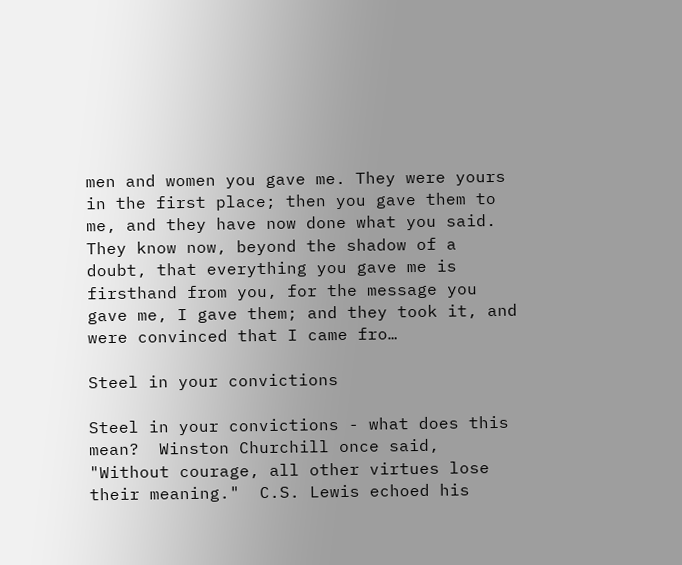men and women you gave me. They were yours in the first place; then you gave them to me, and they have now done what you said. They know now, beyond the shadow of a doubt, that everything you gave me is firsthand from you, for the message you gave me, I gave them; and they took it, and were convinced that I came fro…

Steel in your convictions

Steel in your convictions - what does this mean?  Winston Churchill once said, "Without courage, all other virtues lose their meaning."  C.S. Lewis echoed his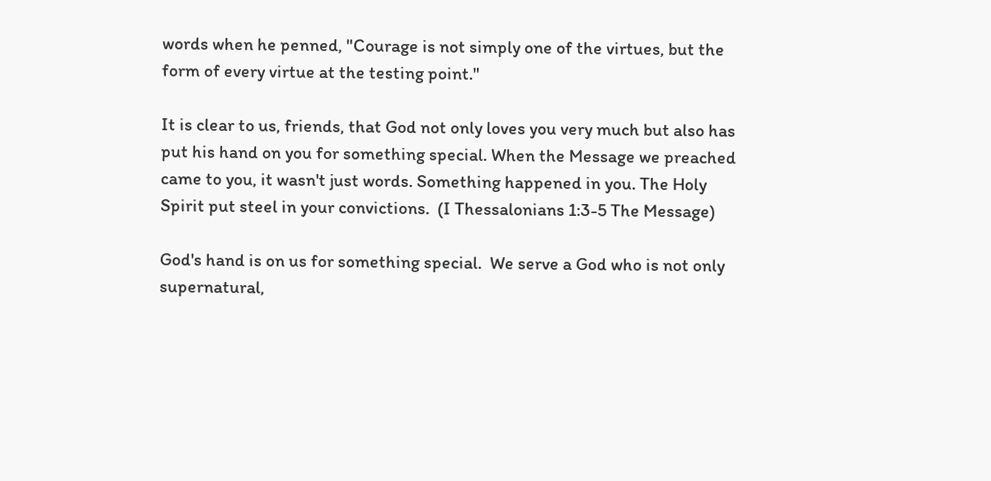words when he penned, "Courage is not simply one of the virtues, but the form of every virtue at the testing point."

It is clear to us, friends, that God not only loves you very much but also has put his hand on you for something special. When the Message we preached came to you, it wasn't just words. Something happened in you. The Holy Spirit put steel in your convictions.  (I Thessalonians 1:3-5 The Message)

God's hand is on us for something special.  We serve a God who is not only supernatural,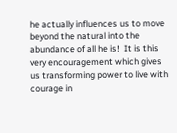he actually influences us to move beyond the natural into the abundance of all he is!  It is this very encouragement which gives us transforming power to live with courage in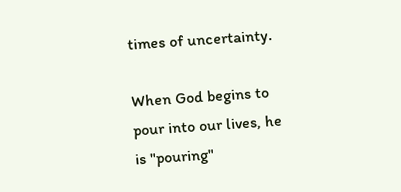times of uncertainty.

When God begins to pour into our lives, he is "pouring"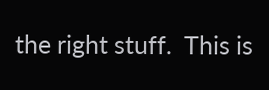the right stuff.  This is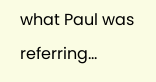what Paul was referring…